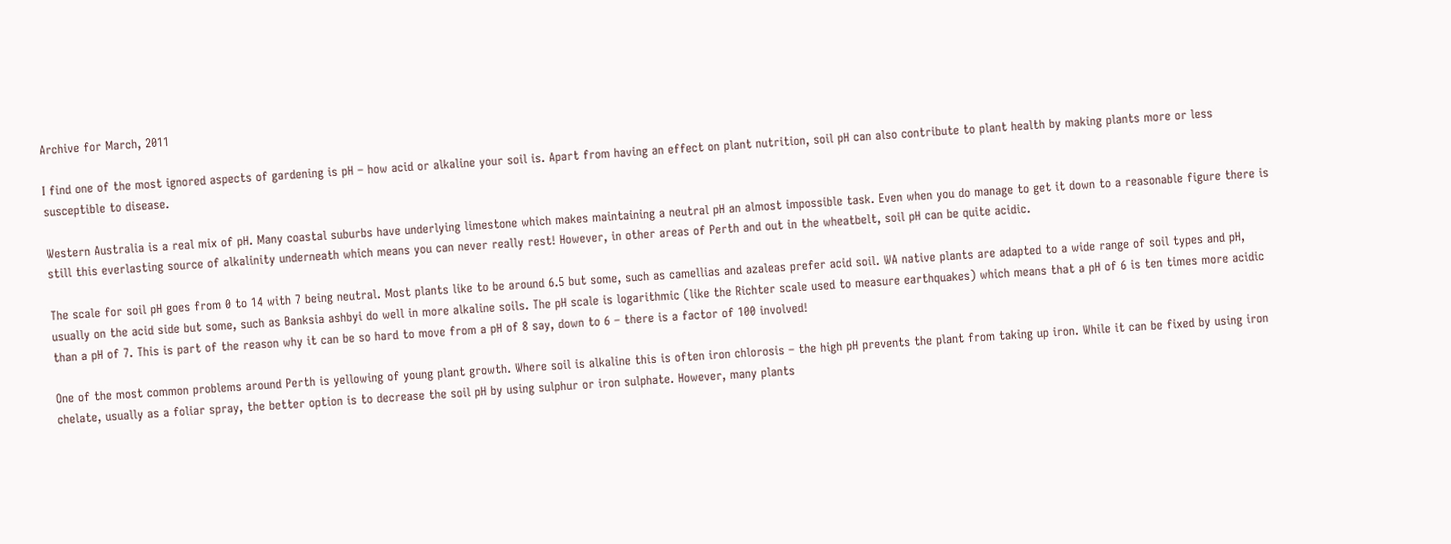Archive for March, 2011

I find one of the most ignored aspects of gardening is pH – how acid or alkaline your soil is. Apart from having an effect on plant nutrition, soil pH can also contribute to plant health by making plants more or less susceptible to disease.

Western Australia is a real mix of pH. Many coastal suburbs have underlying limestone which makes maintaining a neutral pH an almost impossible task. Even when you do manage to get it down to a reasonable figure there is still this everlasting source of alkalinity underneath which means you can never really rest! However, in other areas of Perth and out in the wheatbelt, soil pH can be quite acidic.

The scale for soil pH goes from 0 to 14 with 7 being neutral. Most plants like to be around 6.5 but some, such as camellias and azaleas prefer acid soil. WA native plants are adapted to a wide range of soil types and pH, usually on the acid side but some, such as Banksia ashbyi do well in more alkaline soils. The pH scale is logarithmic (like the Richter scale used to measure earthquakes) which means that a pH of 6 is ten times more acidic than a pH of 7. This is part of the reason why it can be so hard to move from a pH of 8 say, down to 6 – there is a factor of 100 involved!

One of the most common problems around Perth is yellowing of young plant growth. Where soil is alkaline this is often iron chlorosis – the high pH prevents the plant from taking up iron. While it can be fixed by using iron chelate, usually as a foliar spray, the better option is to decrease the soil pH by using sulphur or iron sulphate. However, many plants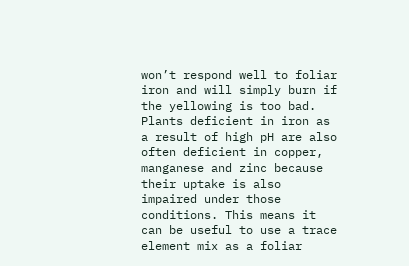won’t respond well to foliar iron and will simply burn if the yellowing is too bad. Plants deficient in iron as a result of high pH are also often deficient in copper, manganese and zinc because their uptake is also impaired under those conditions. This means it can be useful to use a trace element mix as a foliar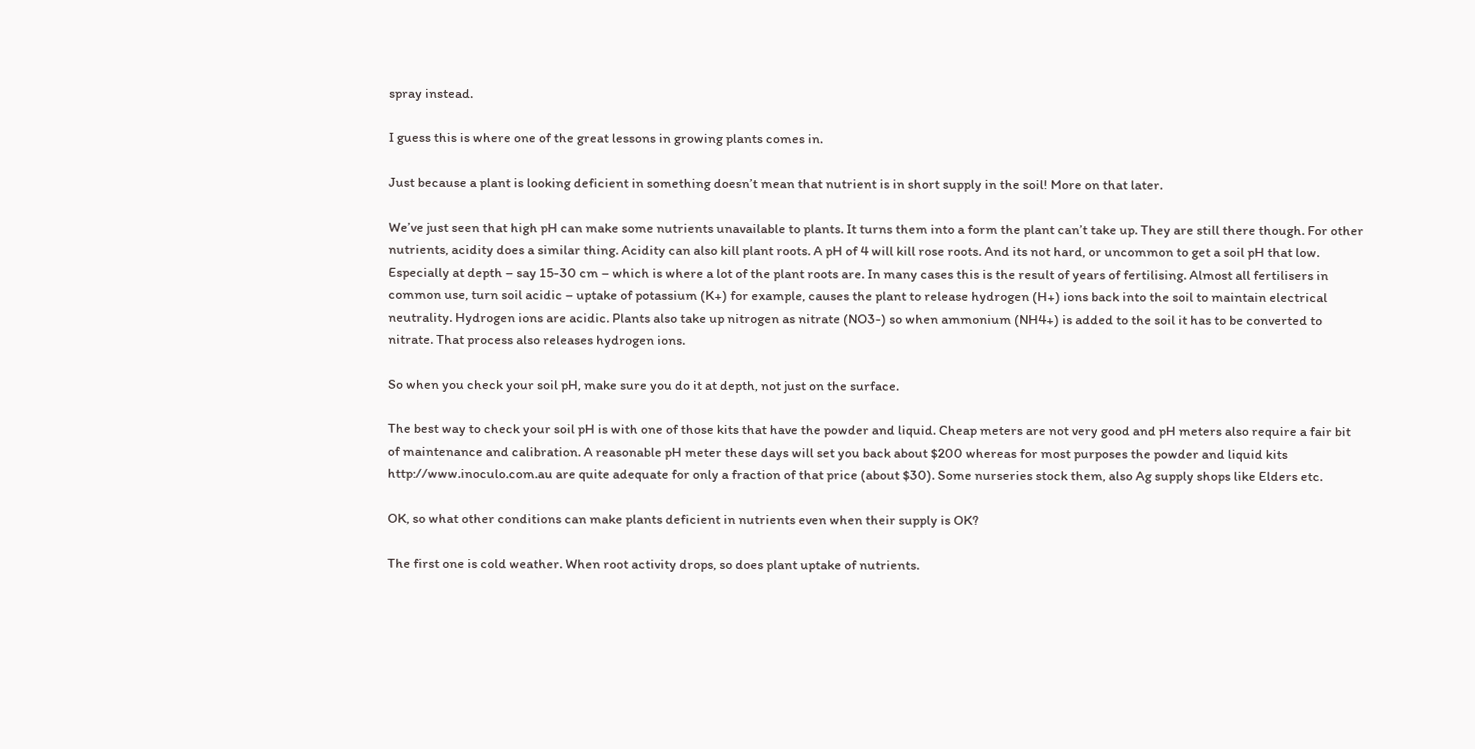spray instead.

I guess this is where one of the great lessons in growing plants comes in.

Just because a plant is looking deficient in something doesn’t mean that nutrient is in short supply in the soil! More on that later.

We’ve just seen that high pH can make some nutrients unavailable to plants. It turns them into a form the plant can’t take up. They are still there though. For other nutrients, acidity does a similar thing. Acidity can also kill plant roots. A pH of 4 will kill rose roots. And its not hard, or uncommon to get a soil pH that low. Especially at depth – say 15-30 cm – which is where a lot of the plant roots are. In many cases this is the result of years of fertilising. Almost all fertilisers in common use, turn soil acidic – uptake of potassium (K+) for example, causes the plant to release hydrogen (H+) ions back into the soil to maintain electrical neutrality. Hydrogen ions are acidic. Plants also take up nitrogen as nitrate (NO3-) so when ammonium (NH4+) is added to the soil it has to be converted to nitrate. That process also releases hydrogen ions.

So when you check your soil pH, make sure you do it at depth, not just on the surface.

The best way to check your soil pH is with one of those kits that have the powder and liquid. Cheap meters are not very good and pH meters also require a fair bit of maintenance and calibration. A reasonable pH meter these days will set you back about $200 whereas for most purposes the powder and liquid kits http://www.inoculo.com.au are quite adequate for only a fraction of that price (about $30). Some nurseries stock them, also Ag supply shops like Elders etc.

OK, so what other conditions can make plants deficient in nutrients even when their supply is OK?

The first one is cold weather. When root activity drops, so does plant uptake of nutrients.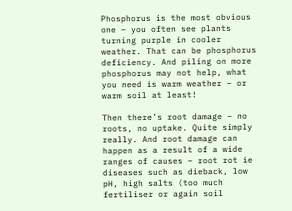Phosphorus is the most obvious one – you often see plants turning purple in cooler weather. That can be phosphorus deficiency. And piling on more phosphorus may not help, what you need is warm weather – or warm soil at least!

Then there’s root damage – no roots, no uptake. Quite simply really. And root damage can happen as a result of a wide ranges of causes – root rot ie diseases such as dieback, low pH, high salts (too much fertiliser or again soil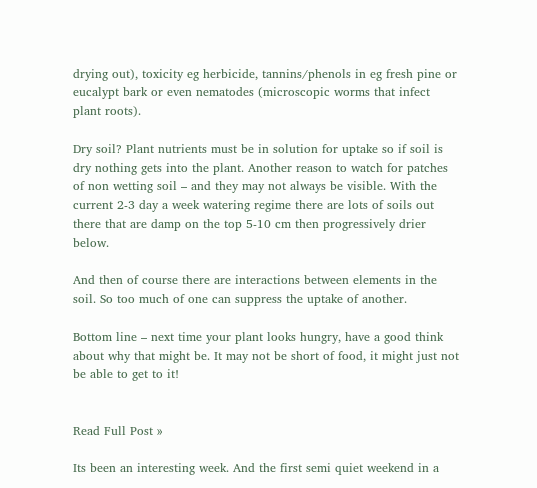drying out), toxicity eg herbicide, tannins/phenols in eg fresh pine or eucalypt bark or even nematodes (microscopic worms that infect plant roots).

Dry soil? Plant nutrients must be in solution for uptake so if soil is dry nothing gets into the plant. Another reason to watch for patches of non wetting soil – and they may not always be visible. With the current 2-3 day a week watering regime there are lots of soils out there that are damp on the top 5-10 cm then progressively drier below.

And then of course there are interactions between elements in the soil. So too much of one can suppress the uptake of another.

Bottom line – next time your plant looks hungry, have a good think about why that might be. It may not be short of food, it might just not be able to get to it!


Read Full Post »

Its been an interesting week. And the first semi quiet weekend in a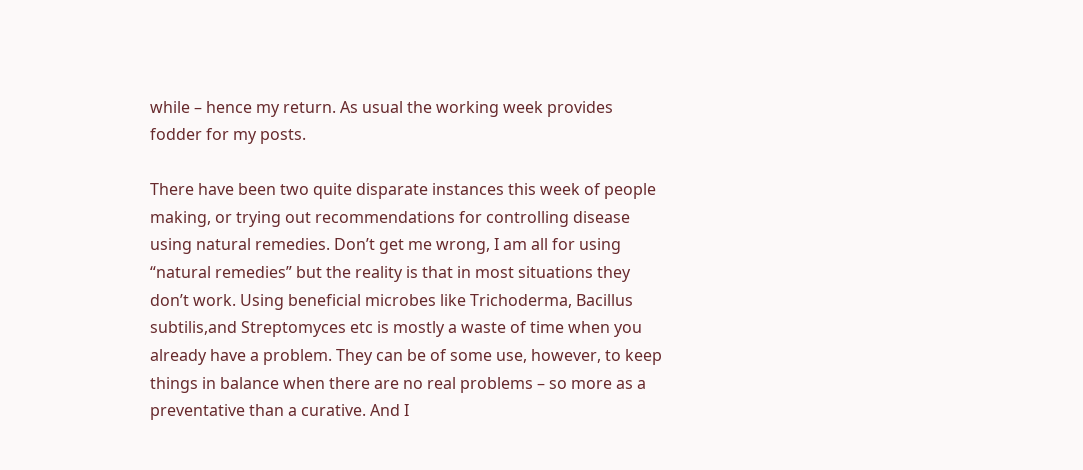while – hence my return. As usual the working week provides fodder for my posts.

There have been two quite disparate instances this week of people making, or trying out recommendations for controlling disease using natural remedies. Don’t get me wrong, I am all for using “natural remedies” but the reality is that in most situations they don’t work. Using beneficial microbes like Trichoderma, Bacillus subtilis,and Streptomyces etc is mostly a waste of time when you already have a problem. They can be of some use, however, to keep things in balance when there are no real problems – so more as a preventative than a curative. And I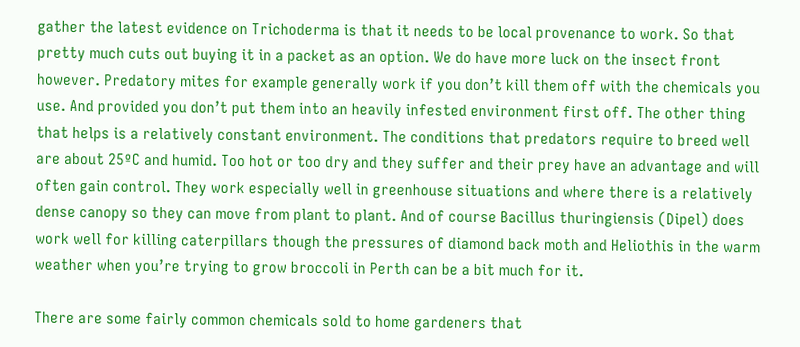gather the latest evidence on Trichoderma is that it needs to be local provenance to work. So that pretty much cuts out buying it in a packet as an option. We do have more luck on the insect front however. Predatory mites for example generally work if you don’t kill them off with the chemicals you use. And provided you don’t put them into an heavily infested environment first off. The other thing that helps is a relatively constant environment. The conditions that predators require to breed well are about 25ºC and humid. Too hot or too dry and they suffer and their prey have an advantage and will often gain control. They work especially well in greenhouse situations and where there is a relatively dense canopy so they can move from plant to plant. And of course Bacillus thuringiensis (Dipel) does work well for killing caterpillars though the pressures of diamond back moth and Heliothis in the warm weather when you’re trying to grow broccoli in Perth can be a bit much for it.

There are some fairly common chemicals sold to home gardeners that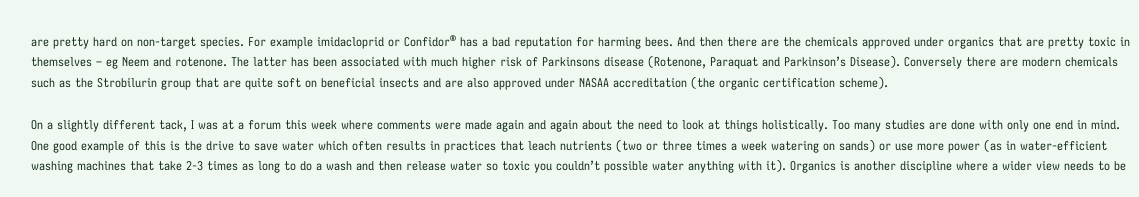are pretty hard on non-target species. For example imidacloprid or Confidor® has a bad reputation for harming bees. And then there are the chemicals approved under organics that are pretty toxic in themselves – eg Neem and rotenone. The latter has been associated with much higher risk of Parkinsons disease (Rotenone, Paraquat and Parkinson’s Disease). Conversely there are modern chemicals such as the Strobilurin group that are quite soft on beneficial insects and are also approved under NASAA accreditation (the organic certification scheme).

On a slightly different tack, I was at a forum this week where comments were made again and again about the need to look at things holistically. Too many studies are done with only one end in mind. One good example of this is the drive to save water which often results in practices that leach nutrients (two or three times a week watering on sands) or use more power (as in water-efficient washing machines that take 2-3 times as long to do a wash and then release water so toxic you couldn’t possible water anything with it). Organics is another discipline where a wider view needs to be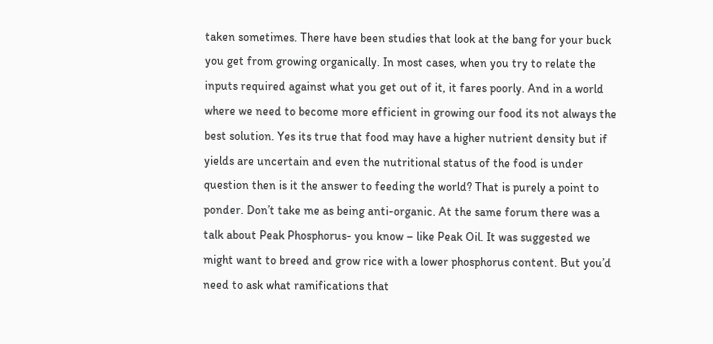taken sometimes. There have been studies that look at the bang for your buck you get from growing organically. In most cases, when you try to relate the inputs required against what you get out of it, it fares poorly. And in a world where we need to become more efficient in growing our food its not always the best solution. Yes its true that food may have a higher nutrient density but if yields are uncertain and even the nutritional status of the food is under question then is it the answer to feeding the world? That is purely a point to ponder. Don’t take me as being anti-organic. At the same forum there was a talk about Peak Phosphorus- you know – like Peak Oil. It was suggested we might want to breed and grow rice with a lower phosphorus content. But you’d need to ask what ramifications that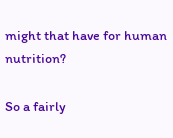might that have for human nutrition?

So a fairly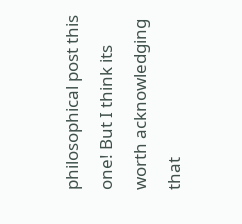philosophical post this one! But I think its worth acknowledging that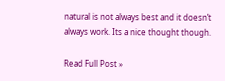natural is not always best and it doesn’t always work. Its a nice thought though.

Read Full Post »